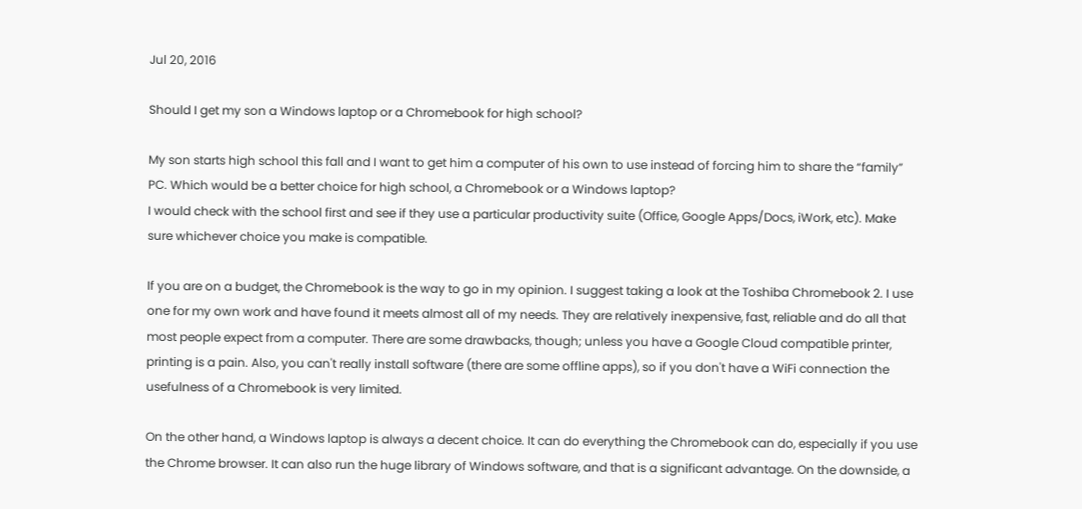Jul 20, 2016

Should I get my son a Windows laptop or a Chromebook for high school?

My son starts high school this fall and I want to get him a computer of his own to use instead of forcing him to share the “family” PC. Which would be a better choice for high school, a Chromebook or a Windows laptop?
I would check with the school first and see if they use a particular productivity suite (Office, Google Apps/Docs, iWork, etc). Make sure whichever choice you make is compatible.

If you are on a budget, the Chromebook is the way to go in my opinion. I suggest taking a look at the Toshiba Chromebook 2. I use one for my own work and have found it meets almost all of my needs. They are relatively inexpensive, fast, reliable and do all that most people expect from a computer. There are some drawbacks, though; unless you have a Google Cloud compatible printer, printing is a pain. Also, you can't really install software (there are some offline apps), so if you don't have a WiFi connection the usefulness of a Chromebook is very limited.

On the other hand, a Windows laptop is always a decent choice. It can do everything the Chromebook can do, especially if you use the Chrome browser. It can also run the huge library of Windows software, and that is a significant advantage. On the downside, a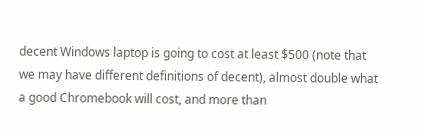decent Windows laptop is going to cost at least $500 (note that we may have different definitions of decent), almost double what a good Chromebook will cost, and more than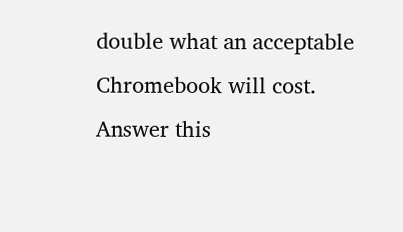double what an acceptable Chromebook will cost.
Answer this